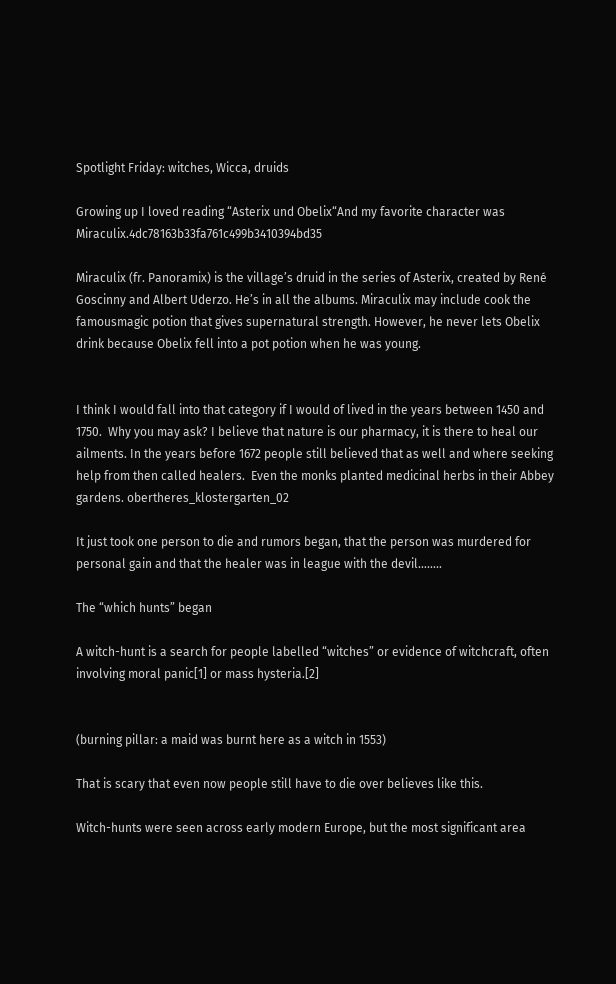Spotlight Friday: witches, Wicca, druids

Growing up I loved reading “Asterix und Obelix“And my favorite character was Miraculix.4dc78163b33fa761c499b3410394bd35

Miraculix (fr. Panoramix) is the village’s druid in the series of Asterix, created by René Goscinny and Albert Uderzo. He’s in all the albums. Miraculix may include cook the famousmagic potion that gives supernatural strength. However, he never lets Obelix drink because Obelix fell into a pot potion when he was young.


I think I would fall into that category if I would of lived in the years between 1450 and 1750.  Why you may ask? I believe that nature is our pharmacy, it is there to heal our ailments. In the years before 1672 people still believed that as well and where seeking help from then called healers.  Even the monks planted medicinal herbs in their Abbey gardens. obertheres_klostergarten_02

It just took one person to die and rumors began, that the person was murdered for personal gain and that the healer was in league with the devil……..

The “which hunts” began

A witch-hunt is a search for people labelled “witches” or evidence of witchcraft, often involving moral panic[1] or mass hysteria.[2]


(burning pillar: a maid was burnt here as a witch in 1553)

That is scary that even now people still have to die over believes like this.

Witch-hunts were seen across early modern Europe, but the most significant area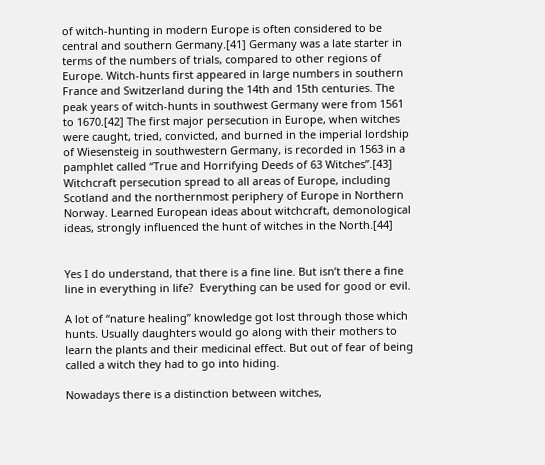of witch-hunting in modern Europe is often considered to be central and southern Germany.[41] Germany was a late starter in terms of the numbers of trials, compared to other regions of Europe. Witch-hunts first appeared in large numbers in southern France and Switzerland during the 14th and 15th centuries. The peak years of witch-hunts in southwest Germany were from 1561 to 1670.[42] The first major persecution in Europe, when witches were caught, tried, convicted, and burned in the imperial lordship of Wiesensteig in southwestern Germany, is recorded in 1563 in a pamphlet called “True and Horrifying Deeds of 63 Witches”.[43] Witchcraft persecution spread to all areas of Europe, including Scotland and the northernmost periphery of Europe in Northern Norway. Learned European ideas about witchcraft, demonological ideas, strongly influenced the hunt of witches in the North.[44]


Yes I do understand, that there is a fine line. But isn’t there a fine line in everything in life?  Everything can be used for good or evil.

A lot of “nature healing” knowledge got lost through those which hunts. Usually daughters would go along with their mothers to learn the plants and their medicinal effect. But out of fear of being called a witch they had to go into hiding.

Nowadays there is a distinction between witches,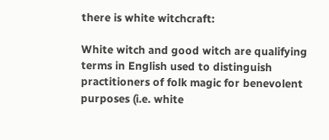there is white witchcraft:

White witch and good witch are qualifying terms in English used to distinguish practitioners of folk magic for benevolent purposes (i.e. white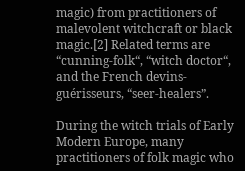magic) from practitioners of malevolent witchcraft or black magic.[2] Related terms are “cunning-folk“, “witch doctor“, and the French devins-guérisseurs, “seer-healers”.

During the witch trials of Early Modern Europe, many practitioners of folk magic who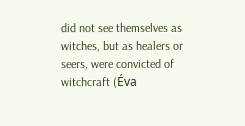did not see themselves as witches, but as healers or seers, were convicted of witchcraft (Éva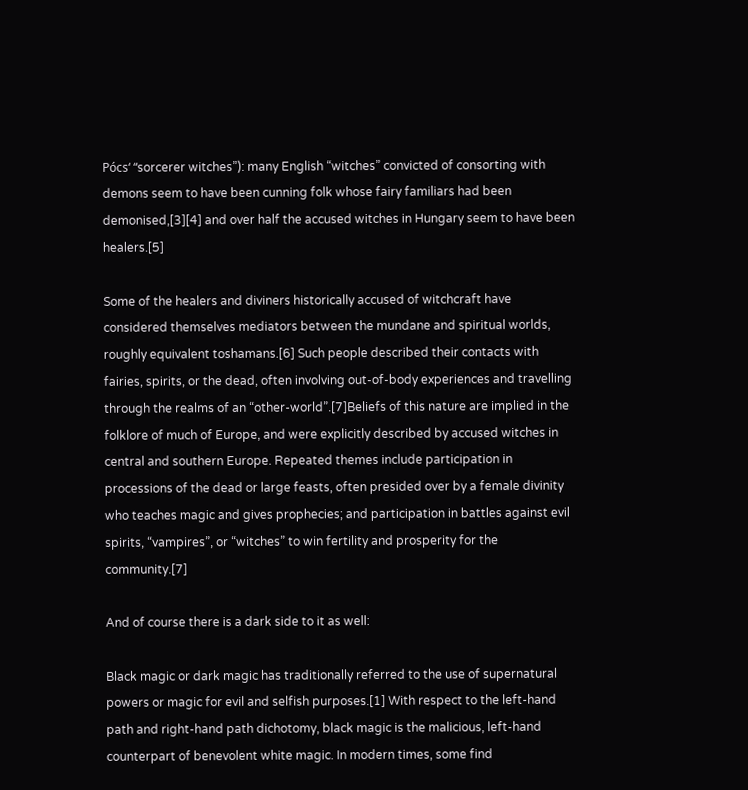Pócs‘ “sorcerer witches”): many English “witches” convicted of consorting with demons seem to have been cunning folk whose fairy familiars had been demonised,[3][4] and over half the accused witches in Hungary seem to have been healers.[5]

Some of the healers and diviners historically accused of witchcraft have considered themselves mediators between the mundane and spiritual worlds, roughly equivalent toshamans.[6] Such people described their contacts with fairies, spirits, or the dead, often involving out-of-body experiences and travelling through the realms of an “other-world”.[7]Beliefs of this nature are implied in the folklore of much of Europe, and were explicitly described by accused witches in central and southern Europe. Repeated themes include participation in processions of the dead or large feasts, often presided over by a female divinity who teaches magic and gives prophecies; and participation in battles against evil spirits, “vampires”, or “witches” to win fertility and prosperity for the community.[7]

And of course there is a dark side to it as well:

Black magic or dark magic has traditionally referred to the use of supernatural powers or magic for evil and selfish purposes.[1] With respect to the left-hand path and right-hand path dichotomy, black magic is the malicious, left-hand counterpart of benevolent white magic. In modern times, some find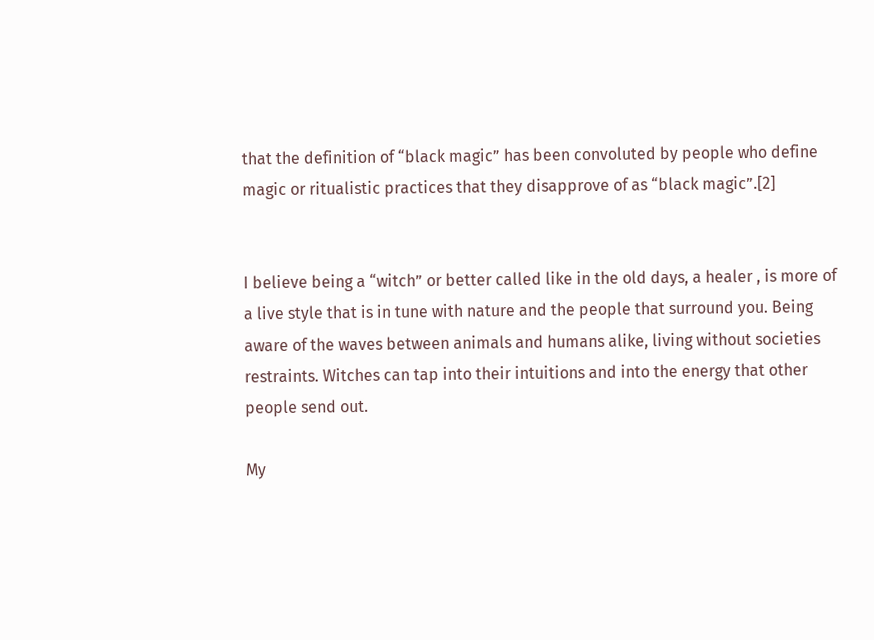that the definition of “black magic” has been convoluted by people who define magic or ritualistic practices that they disapprove of as “black magic”.[2]


I believe being a “witch” or better called like in the old days, a healer , is more of a live style that is in tune with nature and the people that surround you. Being aware of the waves between animals and humans alike, living without societies restraints. Witches can tap into their intuitions and into the energy that other people send out.

My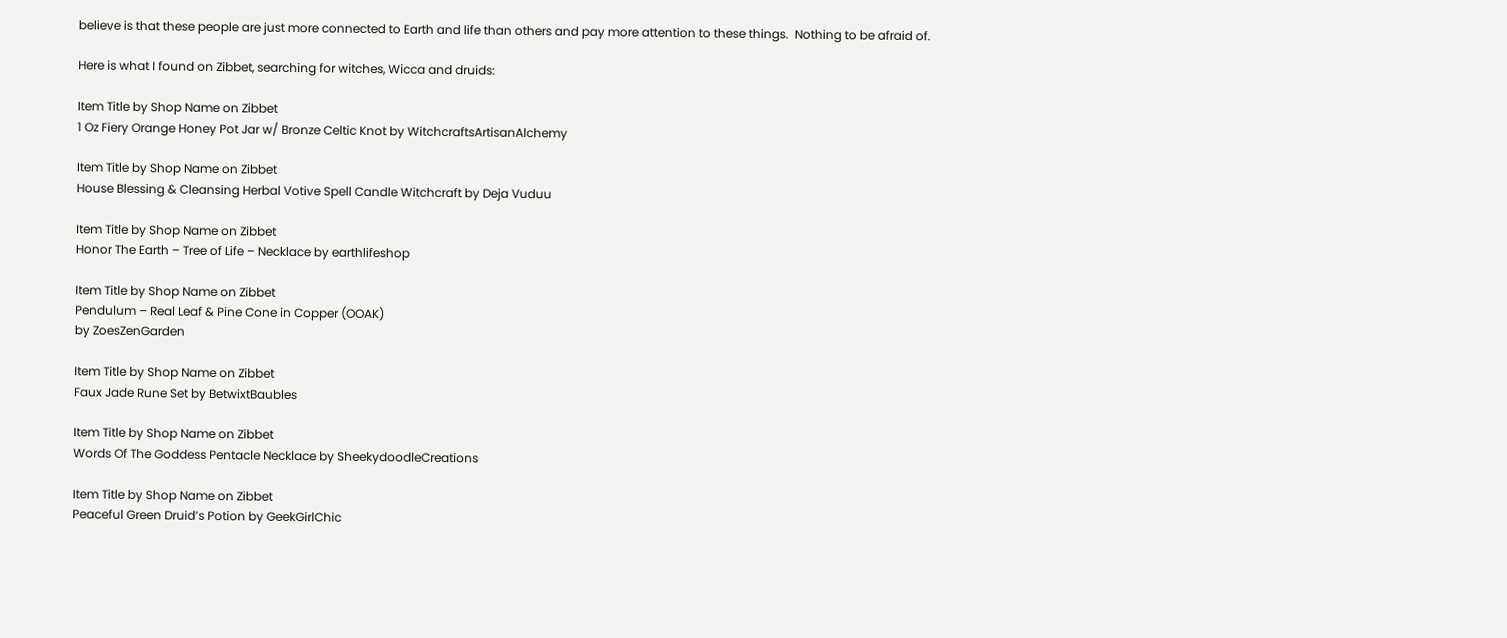believe is that these people are just more connected to Earth and life than others and pay more attention to these things.  Nothing to be afraid of.

Here is what I found on Zibbet, searching for witches, Wicca and druids:

Item Title by Shop Name on Zibbet
1 Oz Fiery Orange Honey Pot Jar w/ Bronze Celtic Knot by WitchcraftsArtisanAlchemy

Item Title by Shop Name on Zibbet
House Blessing & Cleansing Herbal Votive Spell Candle Witchcraft by Deja Vuduu

Item Title by Shop Name on Zibbet
Honor The Earth – Tree of Life – Necklace by earthlifeshop

Item Title by Shop Name on Zibbet
Pendulum – Real Leaf & Pine Cone in Copper (OOAK)
by ZoesZenGarden

Item Title by Shop Name on Zibbet
Faux Jade Rune Set by BetwixtBaubles

Item Title by Shop Name on Zibbet
Words Of The Goddess Pentacle Necklace by SheekydoodleCreations

Item Title by Shop Name on Zibbet
Peaceful Green Druid’s Potion by GeekGirlChic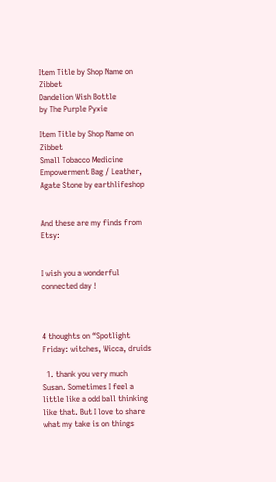Item Title by Shop Name on Zibbet
Dandelion Wish Bottle
by The Purple Pyxie

Item Title by Shop Name on Zibbet
Small Tobacco Medicine Empowerment Bag / Leather, Agate Stone by earthlifeshop


And these are my finds from Etsy:


I wish you a wonderful connected day !



4 thoughts on “Spotlight Friday: witches, Wicca, druids

  1. thank you very much Susan. Sometimes I feel a little like a odd ball thinking like that. But I love to share what my take is on things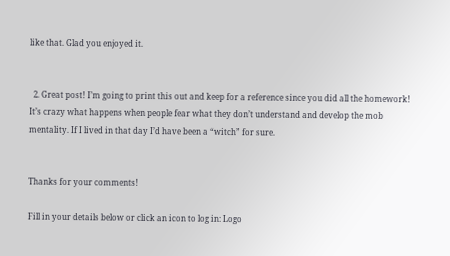like that. Glad you enjoyed it.


  2. Great post! I’m going to print this out and keep for a reference since you did all the homework! It’s crazy what happens when people fear what they don’t understand and develop the mob mentality. If I lived in that day I’d have been a “witch” for sure.


Thanks for your comments!

Fill in your details below or click an icon to log in: Logo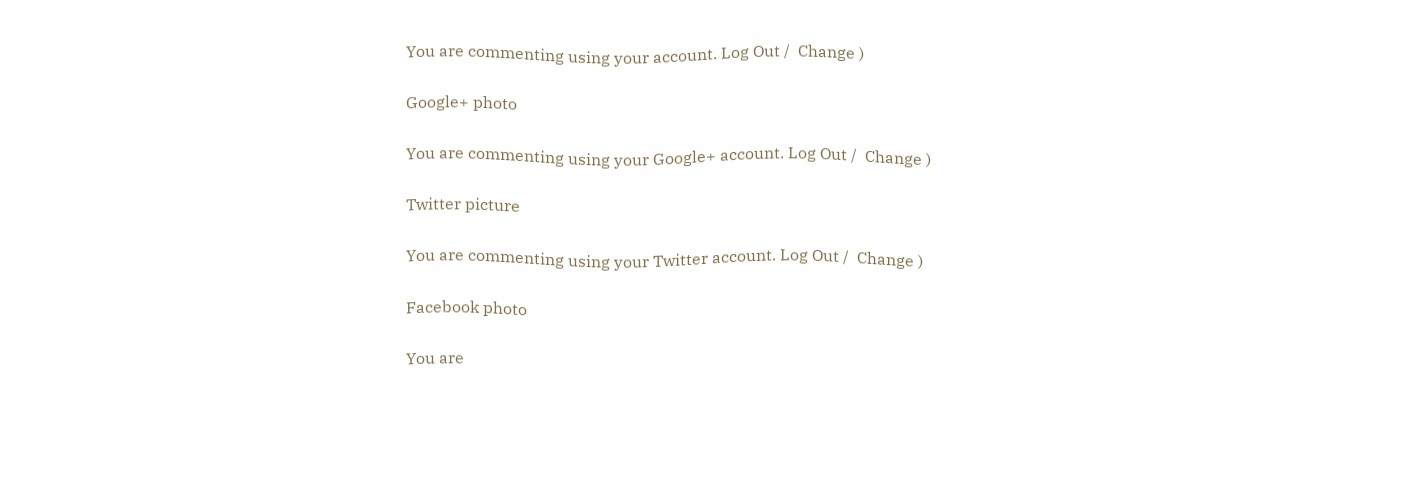You are commenting using your account. Log Out /  Change )

Google+ photo

You are commenting using your Google+ account. Log Out /  Change )

Twitter picture

You are commenting using your Twitter account. Log Out /  Change )

Facebook photo

You are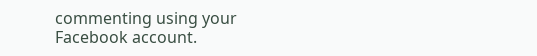commenting using your Facebook account.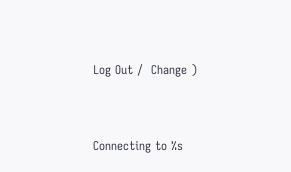Log Out /  Change )


Connecting to %s